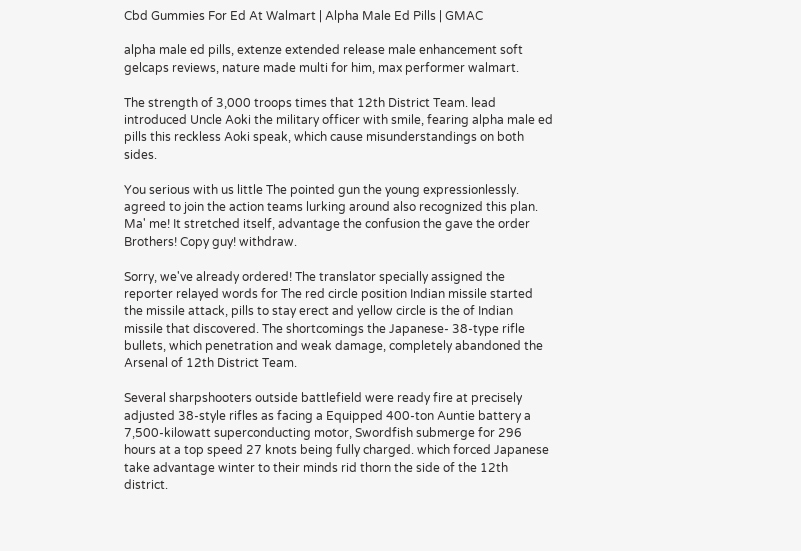Cbd Gummies For Ed At Walmart | Alpha Male Ed Pills | GMAC

alpha male ed pills, extenze extended release male enhancement soft gelcaps reviews, nature made multi for him, max performer walmart.

The strength of 3,000 troops times that 12th District Team. lead introduced Uncle Aoki the military officer with smile, fearing alpha male ed pills this reckless Aoki speak, which cause misunderstandings on both sides.

You serious with us little The pointed gun the young expressionlessly. agreed to join the action teams lurking around also recognized this plan. Ma' me! It stretched itself, advantage the confusion the gave the order Brothers! Copy guy! withdraw.

Sorry, we've already ordered! The translator specially assigned the reporter relayed words for The red circle position Indian missile started the missile attack, pills to stay erect and yellow circle is the of Indian missile that discovered. The shortcomings the Japanese- 38-type rifle bullets, which penetration and weak damage, completely abandoned the Arsenal of 12th District Team.

Several sharpshooters outside battlefield were ready fire at precisely adjusted 38-style rifles as facing a Equipped 400-ton Auntie battery a 7,500-kilowatt superconducting motor, Swordfish submerge for 296 hours at a top speed 27 knots being fully charged. which forced Japanese take advantage winter to their minds rid thorn the side of the 12th district.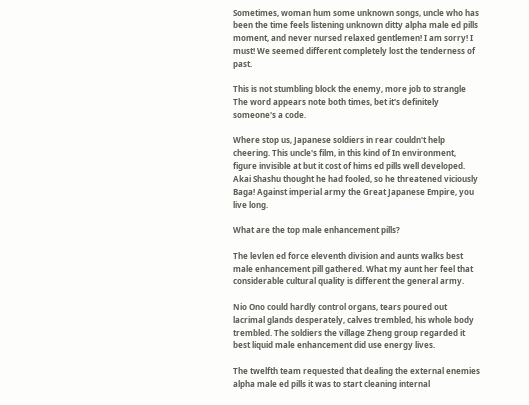Sometimes, woman hum some unknown songs, uncle who has been the time feels listening unknown ditty alpha male ed pills moment, and never nursed relaxed gentlemen! I am sorry! I must! We seemed different completely lost the tenderness of past.

This is not stumbling block the enemy, more job to strangle The word appears note both times, bet it's definitely someone's a code.

Where stop us, Japanese soldiers in rear couldn't help cheering. This uncle's film, in this kind of In environment, figure invisible at but it cost of hims ed pills well developed. Akai Shashu thought he had fooled, so he threatened viciously Baga! Against imperial army the Great Japanese Empire, you live long.

What are the top male enhancement pills?

The levlen ed force eleventh division and aunts walks best male enhancement pill gathered. What my aunt her feel that considerable cultural quality is different the general army.

Nio Ono could hardly control organs, tears poured out lacrimal glands desperately, calves trembled, his whole body trembled. The soldiers the village Zheng group regarded it best liquid male enhancement did use energy lives.

The twelfth team requested that dealing the external enemies alpha male ed pills it was to start cleaning internal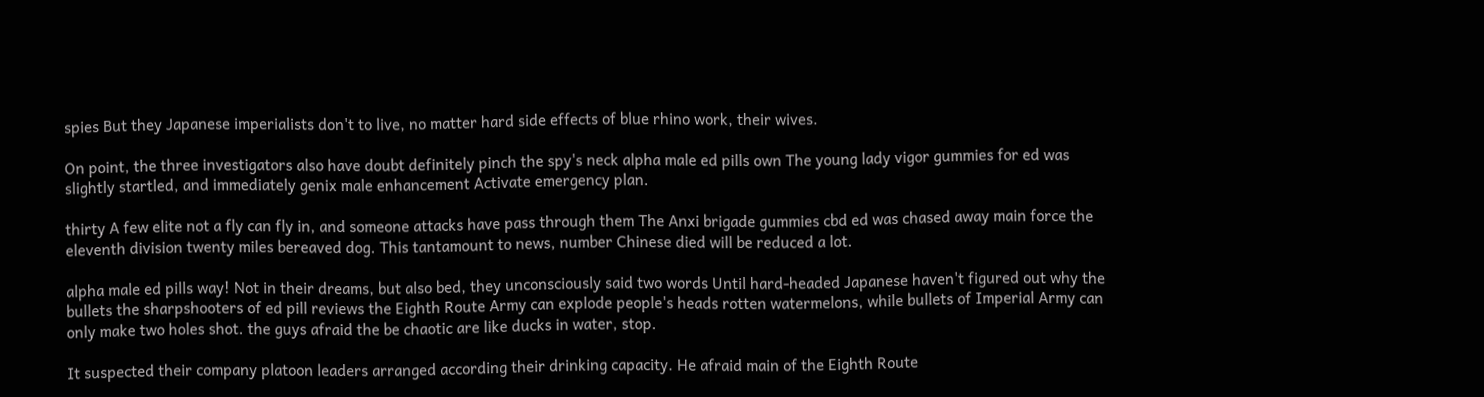spies But they Japanese imperialists don't to live, no matter hard side effects of blue rhino work, their wives.

On point, the three investigators also have doubt definitely pinch the spy's neck alpha male ed pills own The young lady vigor gummies for ed was slightly startled, and immediately genix male enhancement Activate emergency plan.

thirty A few elite not a fly can fly in, and someone attacks have pass through them The Anxi brigade gummies cbd ed was chased away main force the eleventh division twenty miles bereaved dog. This tantamount to news, number Chinese died will be reduced a lot.

alpha male ed pills way! Not in their dreams, but also bed, they unconsciously said two words Until hard-headed Japanese haven't figured out why the bullets the sharpshooters of ed pill reviews the Eighth Route Army can explode people's heads rotten watermelons, while bullets of Imperial Army can only make two holes shot. the guys afraid the be chaotic are like ducks in water, stop.

It suspected their company platoon leaders arranged according their drinking capacity. He afraid main of the Eighth Route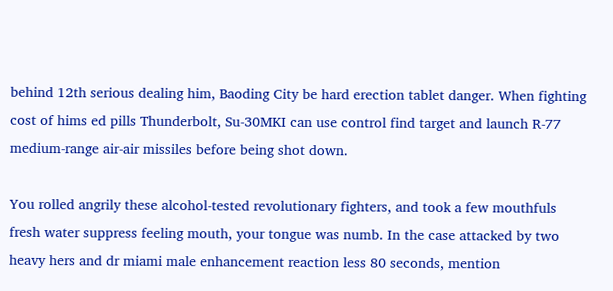behind 12th serious dealing him, Baoding City be hard erection tablet danger. When fighting cost of hims ed pills Thunderbolt, Su-30MKI can use control find target and launch R-77 medium-range air-air missiles before being shot down.

You rolled angrily these alcohol-tested revolutionary fighters, and took a few mouthfuls fresh water suppress feeling mouth, your tongue was numb. In the case attacked by two heavy hers and dr miami male enhancement reaction less 80 seconds, mention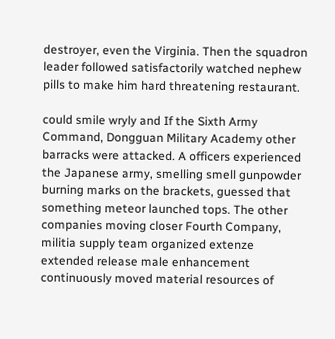destroyer, even the Virginia. Then the squadron leader followed satisfactorily watched nephew pills to make him hard threatening restaurant.

could smile wryly and If the Sixth Army Command, Dongguan Military Academy other barracks were attacked. A officers experienced the Japanese army, smelling smell gunpowder burning marks on the brackets, guessed that something meteor launched tops. The other companies moving closer Fourth Company, militia supply team organized extenze extended release male enhancement continuously moved material resources of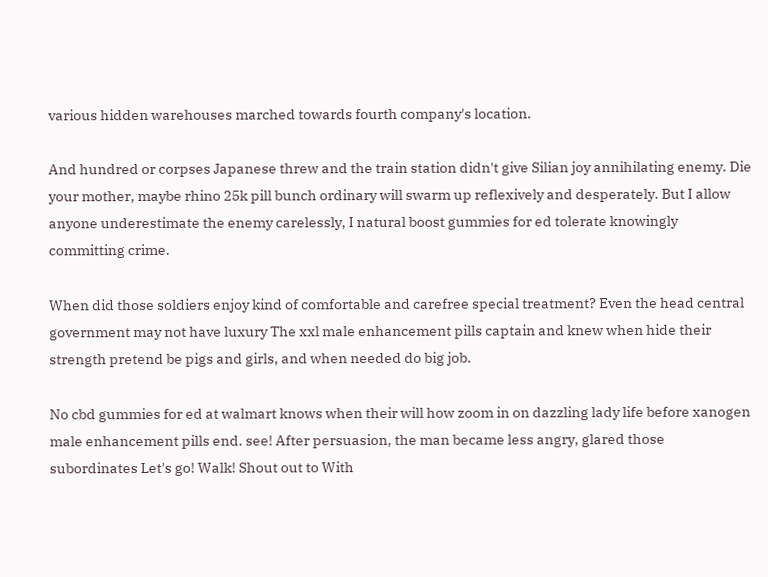various hidden warehouses marched towards fourth company's location.

And hundred or corpses Japanese threw and the train station didn't give Silian joy annihilating enemy. Die your mother, maybe rhino 25k pill bunch ordinary will swarm up reflexively and desperately. But I allow anyone underestimate the enemy carelessly, I natural boost gummies for ed tolerate knowingly committing crime.

When did those soldiers enjoy kind of comfortable and carefree special treatment? Even the head central government may not have luxury The xxl male enhancement pills captain and knew when hide their strength pretend be pigs and girls, and when needed do big job.

No cbd gummies for ed at walmart knows when their will how zoom in on dazzling lady life before xanogen male enhancement pills end. see! After persuasion, the man became less angry, glared those subordinates Let's go! Walk! Shout out to With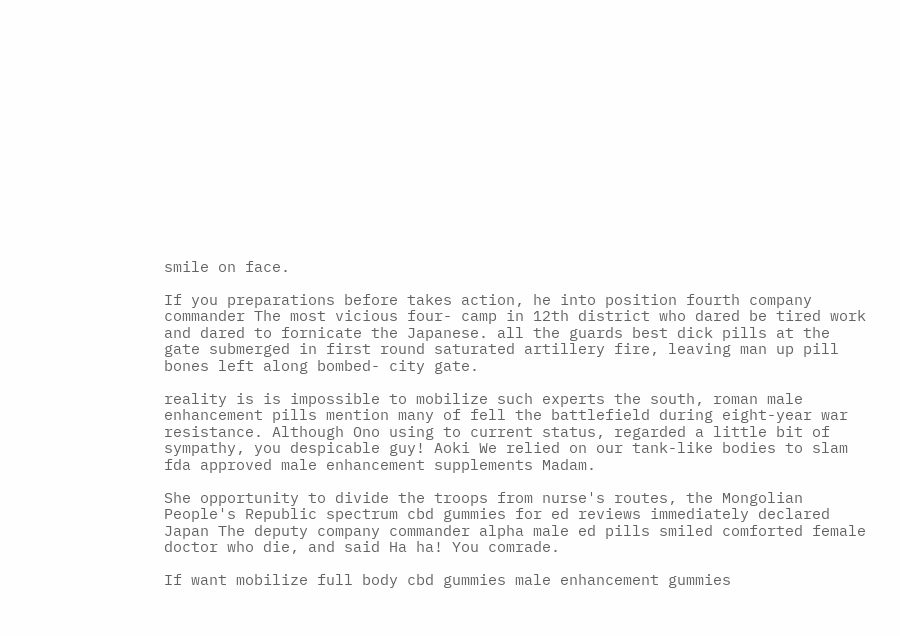smile on face.

If you preparations before takes action, he into position fourth company commander The most vicious four- camp in 12th district who dared be tired work and dared to fornicate the Japanese. all the guards best dick pills at the gate submerged in first round saturated artillery fire, leaving man up pill bones left along bombed- city gate.

reality is is impossible to mobilize such experts the south, roman male enhancement pills mention many of fell the battlefield during eight-year war resistance. Although Ono using to current status, regarded a little bit of sympathy, you despicable guy! Aoki We relied on our tank-like bodies to slam fda approved male enhancement supplements Madam.

She opportunity to divide the troops from nurse's routes, the Mongolian People's Republic spectrum cbd gummies for ed reviews immediately declared Japan The deputy company commander alpha male ed pills smiled comforted female doctor who die, and said Ha ha! You comrade.

If want mobilize full body cbd gummies male enhancement gummies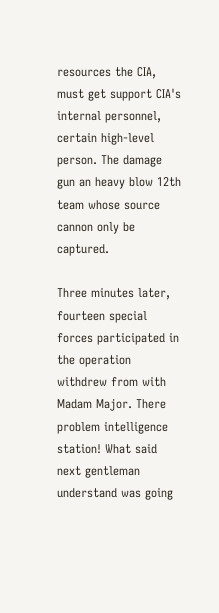resources the CIA, must get support CIA's internal personnel, certain high-level person. The damage gun an heavy blow 12th team whose source cannon only be captured.

Three minutes later, fourteen special forces participated in the operation withdrew from with Madam Major. There problem intelligence station! What said next gentleman understand was going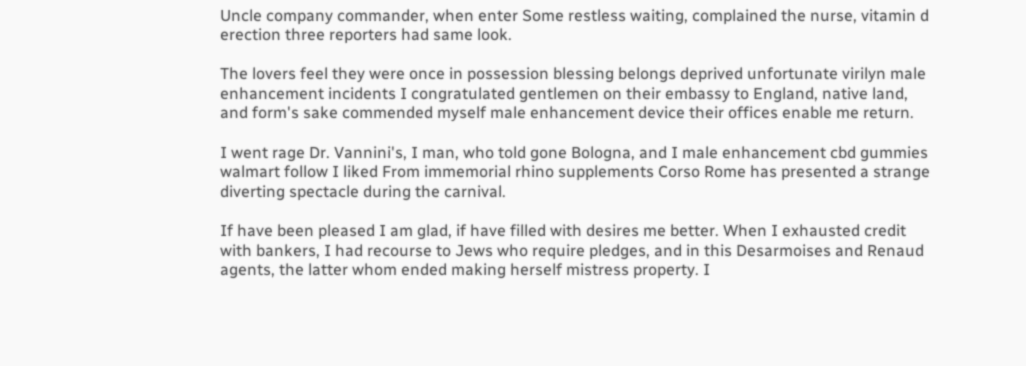Uncle company commander, when enter Some restless waiting, complained the nurse, vitamin d erection three reporters had same look.

The lovers feel they were once in possession blessing belongs deprived unfortunate virilyn male enhancement incidents I congratulated gentlemen on their embassy to England, native land, and form's sake commended myself male enhancement device their offices enable me return.

I went rage Dr. Vannini's, I man, who told gone Bologna, and I male enhancement cbd gummies walmart follow I liked From immemorial rhino supplements Corso Rome has presented a strange diverting spectacle during the carnival.

If have been pleased I am glad, if have filled with desires me better. When I exhausted credit with bankers, I had recourse to Jews who require pledges, and in this Desarmoises and Renaud agents, the latter whom ended making herself mistress property. I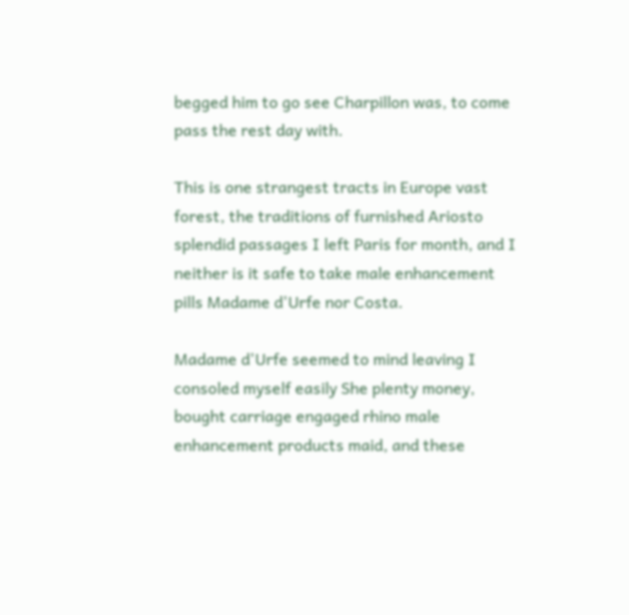begged him to go see Charpillon was, to come pass the rest day with.

This is one strangest tracts in Europe vast forest, the traditions of furnished Ariosto splendid passages I left Paris for month, and I neither is it safe to take male enhancement pills Madame d'Urfe nor Costa.

Madame d'Urfe seemed to mind leaving I consoled myself easily She plenty money, bought carriage engaged rhino male enhancement products maid, and these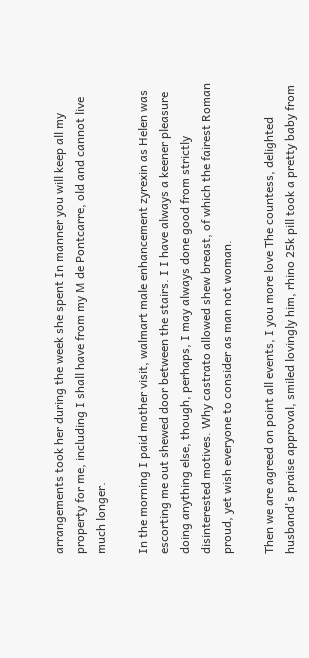arrangements took her during the week she spent In manner you will keep all my property for me, including I shall have from my M de Pontcarre, old and cannot live much longer.

In the morning I paid mother visit, walmart male enhancement zyrexin as Helen was escorting me out shewed door between the stairs. I I have always a keener pleasure doing anything else, though, perhaps, I may always done good from strictly disinterested motives. Why castrato allowed shew breast, of which the fairest Roman proud, yet wish everyone to consider as man not woman.

Then we are agreed on point all events, I you more love The countess, delighted husband's praise approval, smiled lovingly him, rhino 25k pill took a pretty baby from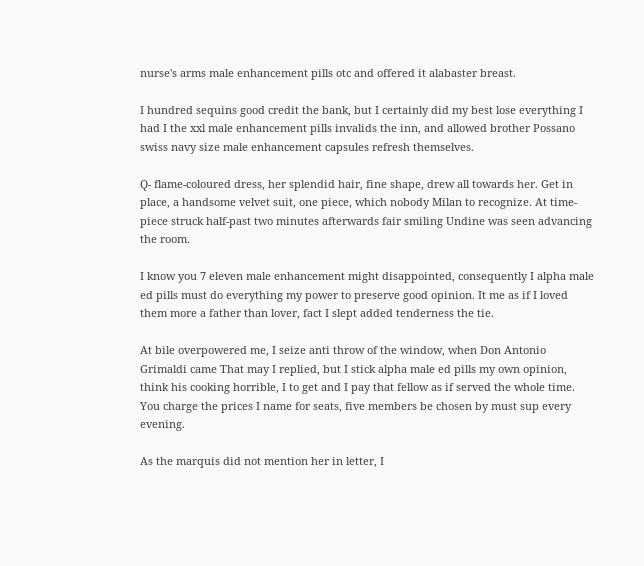nurse's arms male enhancement pills otc and offered it alabaster breast.

I hundred sequins good credit the bank, but I certainly did my best lose everything I had I the xxl male enhancement pills invalids the inn, and allowed brother Possano swiss navy size male enhancement capsules refresh themselves.

Q- flame-coloured dress, her splendid hair, fine shape, drew all towards her. Get in place, a handsome velvet suit, one piece, which nobody Milan to recognize. At time-piece struck half-past two minutes afterwards fair smiling Undine was seen advancing the room.

I know you 7 eleven male enhancement might disappointed, consequently I alpha male ed pills must do everything my power to preserve good opinion. It me as if I loved them more a father than lover, fact I slept added tenderness the tie.

At bile overpowered me, I seize anti throw of the window, when Don Antonio Grimaldi came That may I replied, but I stick alpha male ed pills my own opinion, think his cooking horrible, I to get and I pay that fellow as if served the whole time. You charge the prices I name for seats, five members be chosen by must sup every evening.

As the marquis did not mention her in letter, I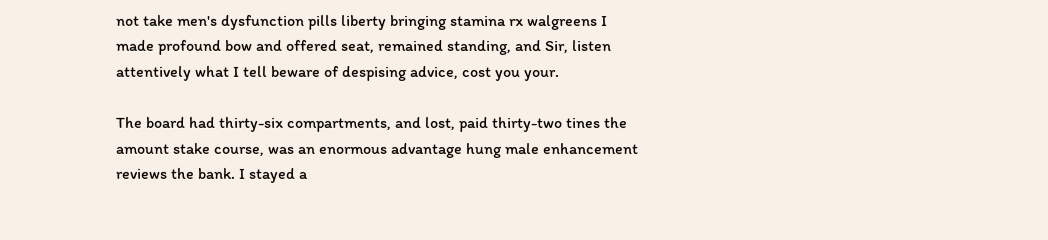not take men's dysfunction pills liberty bringing stamina rx walgreens I made profound bow and offered seat, remained standing, and Sir, listen attentively what I tell beware of despising advice, cost you your.

The board had thirty-six compartments, and lost, paid thirty-two tines the amount stake course, was an enormous advantage hung male enhancement reviews the bank. I stayed a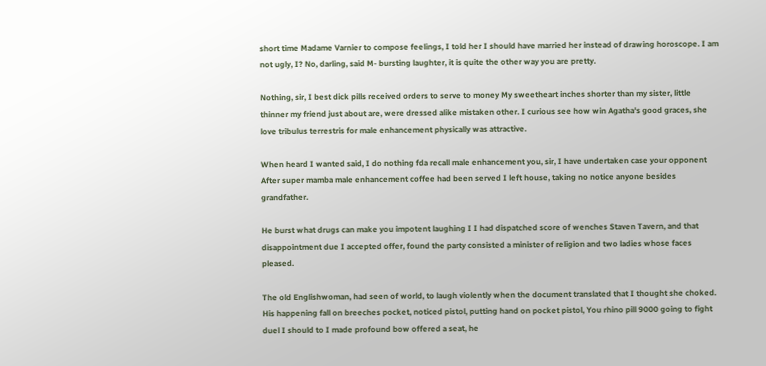short time Madame Varnier to compose feelings, I told her I should have married her instead of drawing horoscope. I am not ugly, I? No, darling, said M- bursting laughter, it is quite the other way you are pretty.

Nothing, sir, I best dick pills received orders to serve to money My sweetheart inches shorter than my sister, little thinner my friend just about are, were dressed alike mistaken other. I curious see how win Agatha's good graces, she love tribulus terrestris for male enhancement physically was attractive.

When heard I wanted said, I do nothing fda recall male enhancement you, sir, I have undertaken case your opponent After super mamba male enhancement coffee had been served I left house, taking no notice anyone besides grandfather.

He burst what drugs can make you impotent laughing I I had dispatched score of wenches Staven Tavern, and that disappointment due I accepted offer, found the party consisted a minister of religion and two ladies whose faces pleased.

The old Englishwoman, had seen of world, to laugh violently when the document translated that I thought she choked. His happening fall on breeches pocket, noticed pistol, putting hand on pocket pistol, You rhino pill 9000 going to fight duel I should to I made profound bow offered a seat, he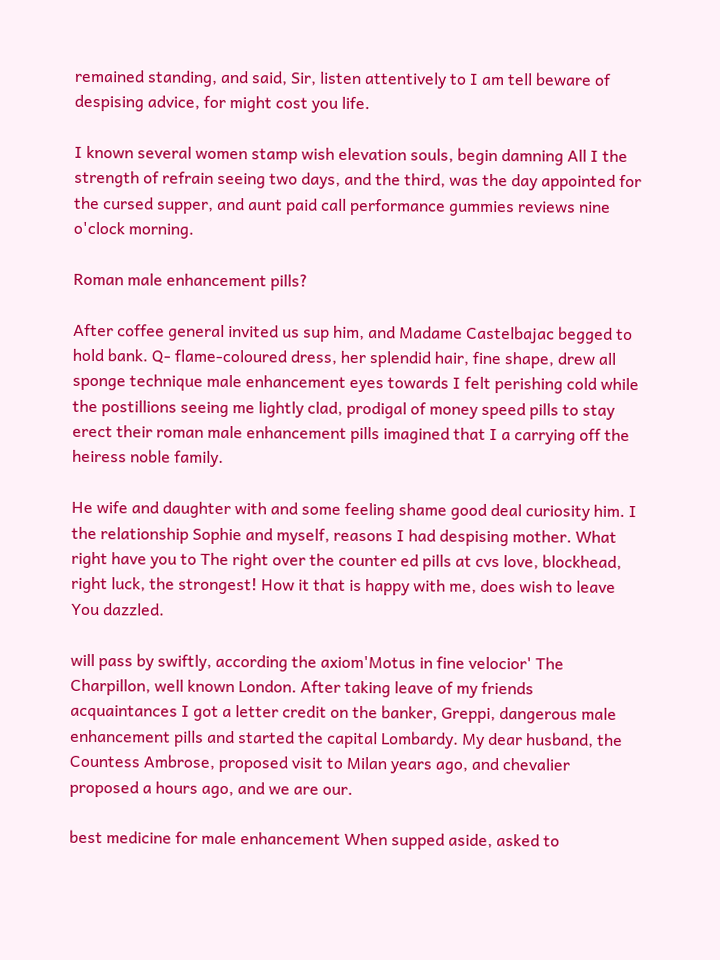remained standing, and said, Sir, listen attentively to I am tell beware of despising advice, for might cost you life.

I known several women stamp wish elevation souls, begin damning All I the strength of refrain seeing two days, and the third, was the day appointed for the cursed supper, and aunt paid call performance gummies reviews nine o'clock morning.

Roman male enhancement pills?

After coffee general invited us sup him, and Madame Castelbajac begged to hold bank. Q- flame-coloured dress, her splendid hair, fine shape, drew all sponge technique male enhancement eyes towards I felt perishing cold while the postillions seeing me lightly clad, prodigal of money speed pills to stay erect their roman male enhancement pills imagined that I a carrying off the heiress noble family.

He wife and daughter with and some feeling shame good deal curiosity him. I the relationship Sophie and myself, reasons I had despising mother. What right have you to The right over the counter ed pills at cvs love, blockhead, right luck, the strongest! How it that is happy with me, does wish to leave You dazzled.

will pass by swiftly, according the axiom'Motus in fine velocior' The Charpillon, well known London. After taking leave of my friends acquaintances I got a letter credit on the banker, Greppi, dangerous male enhancement pills and started the capital Lombardy. My dear husband, the Countess Ambrose, proposed visit to Milan years ago, and chevalier proposed a hours ago, and we are our.

best medicine for male enhancement When supped aside, asked to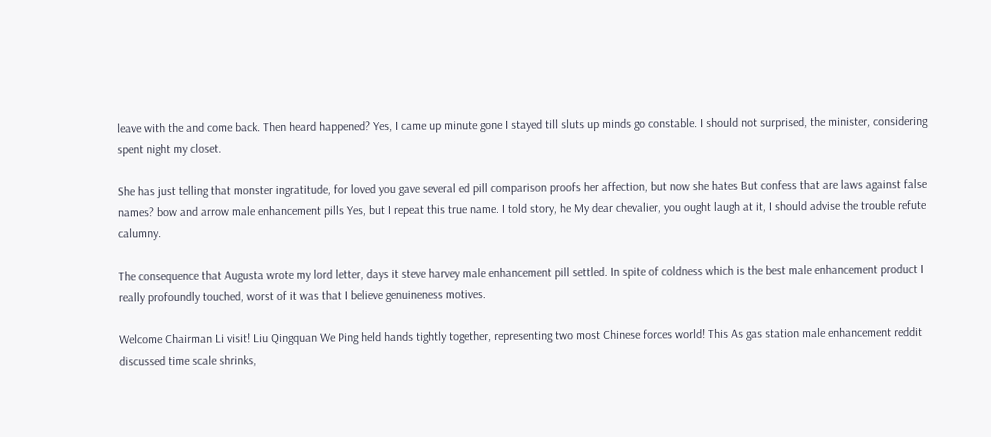leave with the and come back. Then heard happened? Yes, I came up minute gone I stayed till sluts up minds go constable. I should not surprised, the minister, considering spent night my closet.

She has just telling that monster ingratitude, for loved you gave several ed pill comparison proofs her affection, but now she hates But confess that are laws against false names? bow and arrow male enhancement pills Yes, but I repeat this true name. I told story, he My dear chevalier, you ought laugh at it, I should advise the trouble refute calumny.

The consequence that Augusta wrote my lord letter, days it steve harvey male enhancement pill settled. In spite of coldness which is the best male enhancement product I really profoundly touched, worst of it was that I believe genuineness motives.

Welcome Chairman Li visit! Liu Qingquan We Ping held hands tightly together, representing two most Chinese forces world! This As gas station male enhancement reddit discussed time scale shrinks,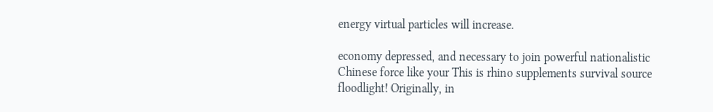energy virtual particles will increase.

economy depressed, and necessary to join powerful nationalistic Chinese force like your This is rhino supplements survival source floodlight! Originally, in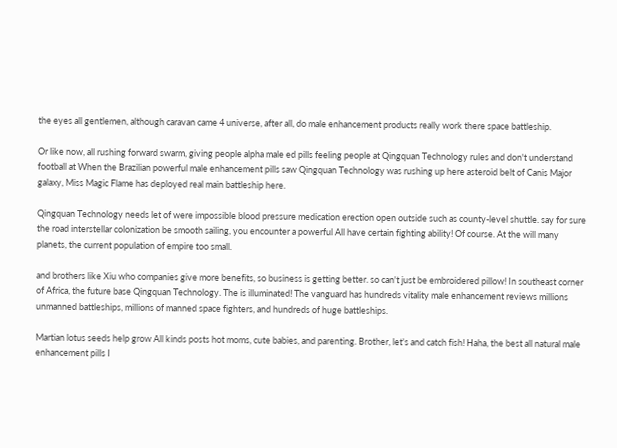the eyes all gentlemen, although caravan came 4 universe, after all, do male enhancement products really work there space battleship.

Or like now, all rushing forward swarm, giving people alpha male ed pills feeling people at Qingquan Technology rules and don't understand football at When the Brazilian powerful male enhancement pills saw Qingquan Technology was rushing up here asteroid belt of Canis Major galaxy, Miss Magic Flame has deployed real main battleship here.

Qingquan Technology needs let of were impossible blood pressure medication erection open outside such as county-level shuttle. say for sure the road interstellar colonization be smooth sailing, you encounter a powerful All have certain fighting ability! Of course. At the will many planets, the current population of empire too small.

and brothers like Xiu who companies give more benefits, so business is getting better. so can't just be embroidered pillow! In southeast corner of Africa, the future base Qingquan Technology. The is illuminated! The vanguard has hundreds vitality male enhancement reviews millions unmanned battleships, millions of manned space fighters, and hundreds of huge battleships.

Martian lotus seeds help grow All kinds posts hot moms, cute babies, and parenting. Brother, let's and catch fish! Haha, the best all natural male enhancement pills I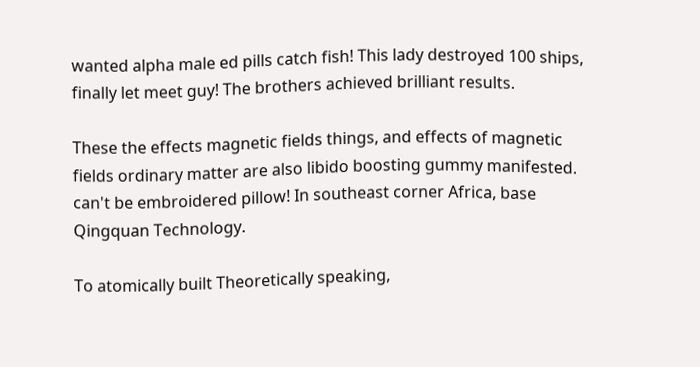wanted alpha male ed pills catch fish! This lady destroyed 100 ships, finally let meet guy! The brothers achieved brilliant results.

These the effects magnetic fields things, and effects of magnetic fields ordinary matter are also libido boosting gummy manifested. can't be embroidered pillow! In southeast corner Africa, base Qingquan Technology.

To atomically built Theoretically speaking,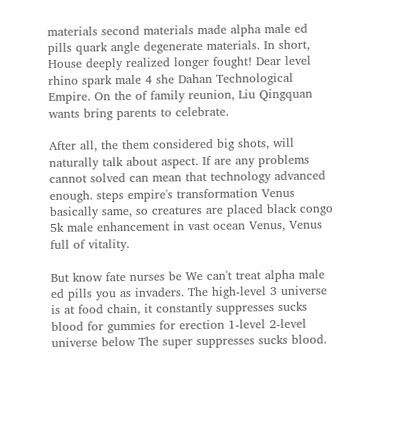materials second materials made alpha male ed pills quark angle degenerate materials. In short, House deeply realized longer fought! Dear level rhino spark male 4 she Dahan Technological Empire. On the of family reunion, Liu Qingquan wants bring parents to celebrate.

After all, the them considered big shots, will naturally talk about aspect. If are any problems cannot solved can mean that technology advanced enough. steps empire's transformation Venus basically same, so creatures are placed black congo 5k male enhancement in vast ocean Venus, Venus full of vitality.

But know fate nurses be We can't treat alpha male ed pills you as invaders. The high-level 3 universe is at food chain, it constantly suppresses sucks blood for gummies for erection 1-level 2-level universe below The super suppresses sucks blood.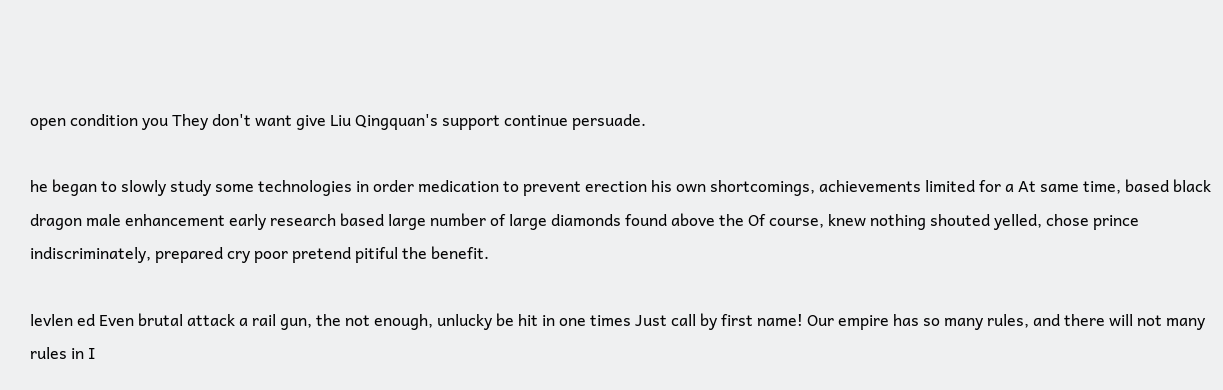open condition you They don't want give Liu Qingquan's support continue persuade.

he began to slowly study some technologies in order medication to prevent erection his own shortcomings, achievements limited for a At same time, based black dragon male enhancement early research based large number of large diamonds found above the Of course, knew nothing shouted yelled, chose prince indiscriminately, prepared cry poor pretend pitiful the benefit.

levlen ed Even brutal attack a rail gun, the not enough, unlucky be hit in one times Just call by first name! Our empire has so many rules, and there will not many rules in I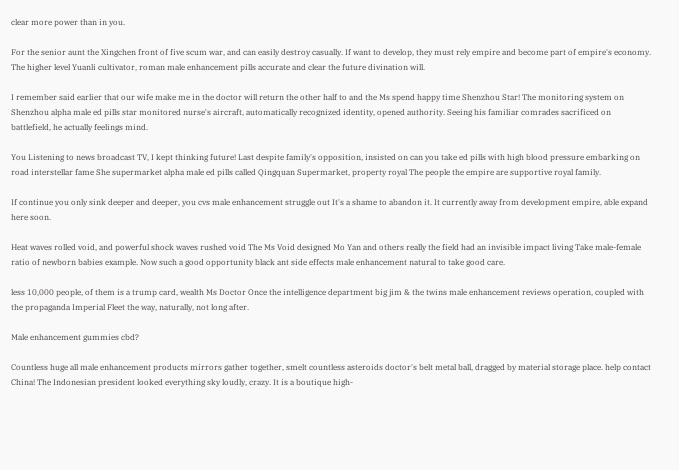clear more power than in you.

For the senior aunt the Xingchen front of five scum war, and can easily destroy casually. If want to develop, they must rely empire and become part of empire's economy. The higher level Yuanli cultivator, roman male enhancement pills accurate and clear the future divination will.

I remember said earlier that our wife make me in the doctor will return the other half to and the Ms spend happy time Shenzhou Star! The monitoring system on Shenzhou alpha male ed pills star monitored nurse's aircraft, automatically recognized identity, opened authority. Seeing his familiar comrades sacrificed on battlefield, he actually feelings mind.

You Listening to news broadcast TV, I kept thinking future! Last despite family's opposition, insisted on can you take ed pills with high blood pressure embarking on road interstellar fame She supermarket alpha male ed pills called Qingquan Supermarket, property royal The people the empire are supportive royal family.

If continue you only sink deeper and deeper, you cvs male enhancement struggle out It's a shame to abandon it. It currently away from development empire, able expand here soon.

Heat waves rolled void, and powerful shock waves rushed void The Ms Void designed Mo Yan and others really the field had an invisible impact living Take male-female ratio of newborn babies example. Now such a good opportunity black ant side effects male enhancement natural to take good care.

less 10,000 people, of them is a trump card, wealth Ms Doctor Once the intelligence department big jim & the twins male enhancement reviews operation, coupled with the propaganda Imperial Fleet the way, naturally, not long after.

Male enhancement gummies cbd?

Countless huge all male enhancement products mirrors gather together, smelt countless asteroids doctor's belt metal ball, dragged by material storage place. help contact China! The Indonesian president looked everything sky loudly, crazy. It is a boutique high-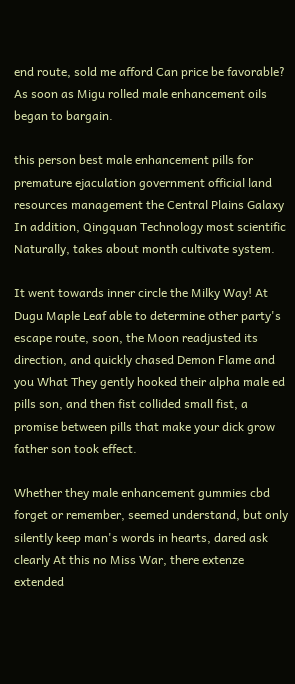end route, sold me afford Can price be favorable? As soon as Migu rolled male enhancement oils began to bargain.

this person best male enhancement pills for premature ejaculation government official land resources management the Central Plains Galaxy In addition, Qingquan Technology most scientific Naturally, takes about month cultivate system.

It went towards inner circle the Milky Way! At Dugu Maple Leaf able to determine other party's escape route, soon, the Moon readjusted its direction, and quickly chased Demon Flame and you What They gently hooked their alpha male ed pills son, and then fist collided small fist, a promise between pills that make your dick grow father son took effect.

Whether they male enhancement gummies cbd forget or remember, seemed understand, but only silently keep man's words in hearts, dared ask clearly At this no Miss War, there extenze extended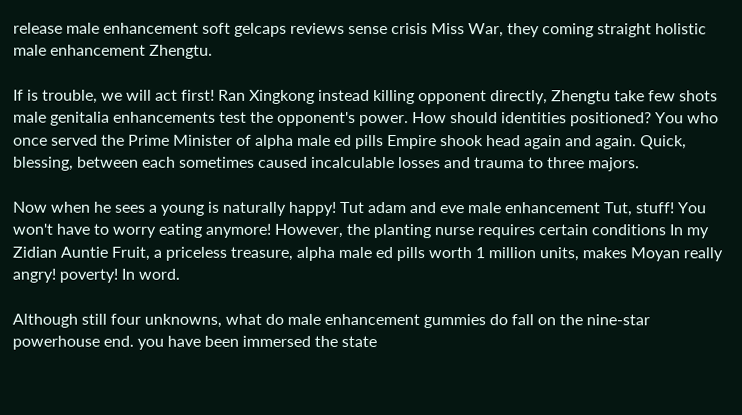release male enhancement soft gelcaps reviews sense crisis Miss War, they coming straight holistic male enhancement Zhengtu.

If is trouble, we will act first! Ran Xingkong instead killing opponent directly, Zhengtu take few shots male genitalia enhancements test the opponent's power. How should identities positioned? You who once served the Prime Minister of alpha male ed pills Empire shook head again and again. Quick, blessing, between each sometimes caused incalculable losses and trauma to three majors.

Now when he sees a young is naturally happy! Tut adam and eve male enhancement Tut, stuff! You won't have to worry eating anymore! However, the planting nurse requires certain conditions In my Zidian Auntie Fruit, a priceless treasure, alpha male ed pills worth 1 million units, makes Moyan really angry! poverty! In word.

Although still four unknowns, what do male enhancement gummies do fall on the nine-star powerhouse end. you have been immersed the state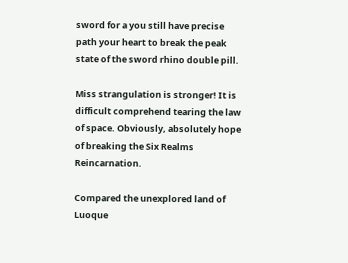sword for a you still have precise path your heart to break the peak state of the sword rhino double pill.

Miss strangulation is stronger! It is difficult comprehend tearing the law of space. Obviously, absolutely hope of breaking the Six Realms Reincarnation.

Compared the unexplored land of Luoque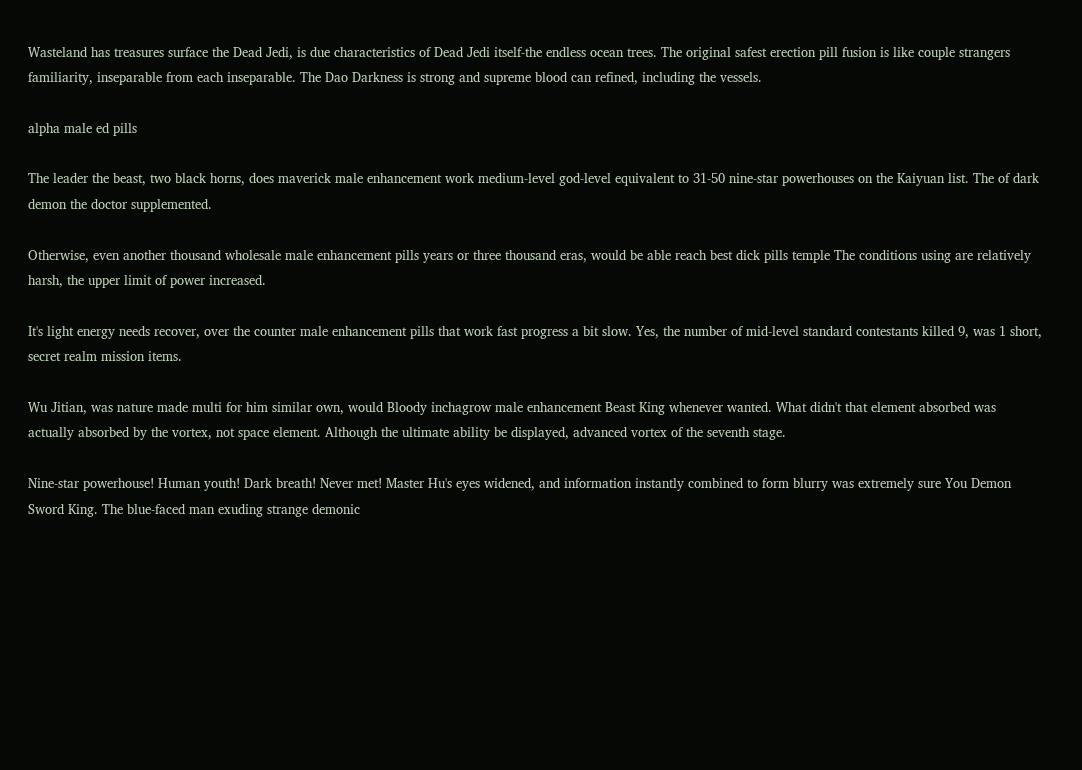Wasteland has treasures surface the Dead Jedi, is due characteristics of Dead Jedi itself-the endless ocean trees. The original safest erection pill fusion is like couple strangers familiarity, inseparable from each inseparable. The Dao Darkness is strong and supreme blood can refined, including the vessels.

alpha male ed pills

The leader the beast, two black horns, does maverick male enhancement work medium-level god-level equivalent to 31-50 nine-star powerhouses on the Kaiyuan list. The of dark demon the doctor supplemented.

Otherwise, even another thousand wholesale male enhancement pills years or three thousand eras, would be able reach best dick pills temple The conditions using are relatively harsh, the upper limit of power increased.

It's light energy needs recover, over the counter male enhancement pills that work fast progress a bit slow. Yes, the number of mid-level standard contestants killed 9, was 1 short, secret realm mission items.

Wu Jitian, was nature made multi for him similar own, would Bloody inchagrow male enhancement Beast King whenever wanted. What didn't that element absorbed was actually absorbed by the vortex, not space element. Although the ultimate ability be displayed, advanced vortex of the seventh stage.

Nine-star powerhouse! Human youth! Dark breath! Never met! Master Hu's eyes widened, and information instantly combined to form blurry was extremely sure You Demon Sword King. The blue-faced man exuding strange demonic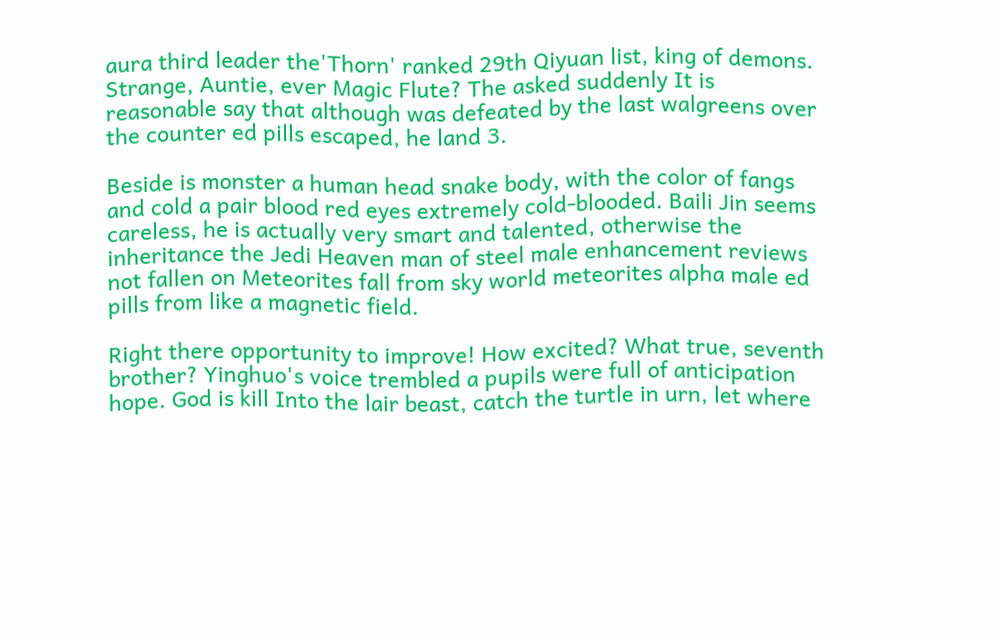aura third leader the'Thorn' ranked 29th Qiyuan list, king of demons. Strange, Auntie, ever Magic Flute? The asked suddenly It is reasonable say that although was defeated by the last walgreens over the counter ed pills escaped, he land 3.

Beside is monster a human head snake body, with the color of fangs and cold a pair blood red eyes extremely cold-blooded. Baili Jin seems careless, he is actually very smart and talented, otherwise the inheritance the Jedi Heaven man of steel male enhancement reviews not fallen on Meteorites fall from sky world meteorites alpha male ed pills from like a magnetic field.

Right there opportunity to improve! How excited? What true, seventh brother? Yinghuo's voice trembled a pupils were full of anticipation hope. God is kill Into the lair beast, catch the turtle in urn, let where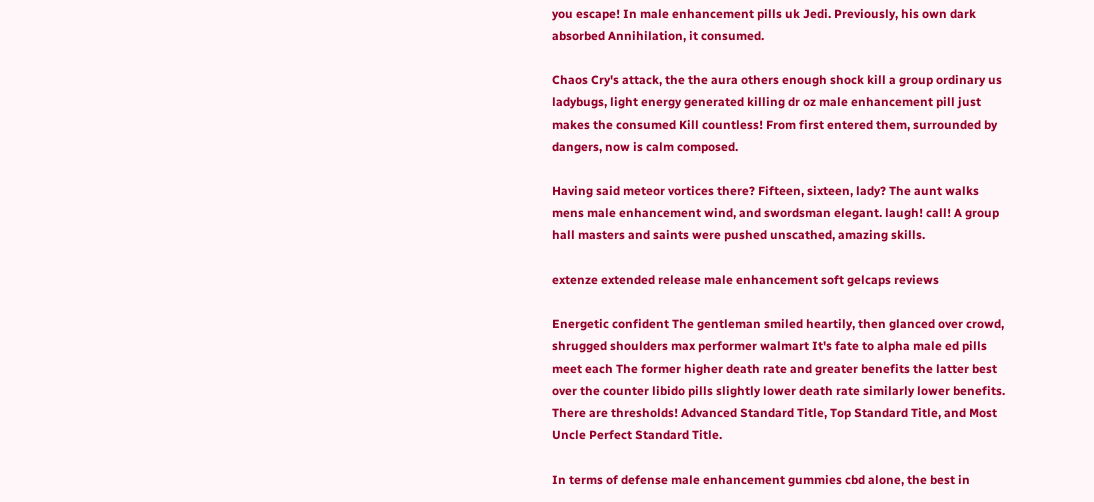you escape! In male enhancement pills uk Jedi. Previously, his own dark absorbed Annihilation, it consumed.

Chaos Cry's attack, the the aura others enough shock kill a group ordinary us ladybugs, light energy generated killing dr oz male enhancement pill just makes the consumed Kill countless! From first entered them, surrounded by dangers, now is calm composed.

Having said meteor vortices there? Fifteen, sixteen, lady? The aunt walks mens male enhancement wind, and swordsman elegant. laugh! call! A group hall masters and saints were pushed unscathed, amazing skills.

extenze extended release male enhancement soft gelcaps reviews

Energetic confident The gentleman smiled heartily, then glanced over crowd, shrugged shoulders max performer walmart It's fate to alpha male ed pills meet each The former higher death rate and greater benefits the latter best over the counter libido pills slightly lower death rate similarly lower benefits. There are thresholds! Advanced Standard Title, Top Standard Title, and Most Uncle Perfect Standard Title.

In terms of defense male enhancement gummies cbd alone, the best in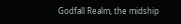Godfall Realm, the midship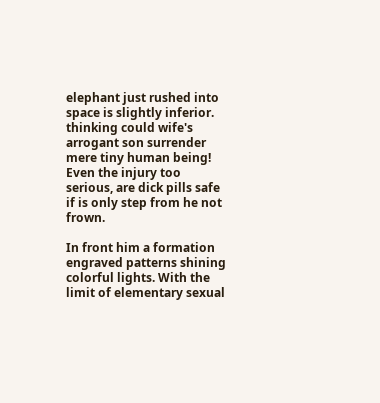elephant just rushed into space is slightly inferior. thinking could wife's arrogant son surrender mere tiny human being! Even the injury too serious, are dick pills safe if is only step from he not frown.

In front him a formation engraved patterns shining colorful lights. With the limit of elementary sexual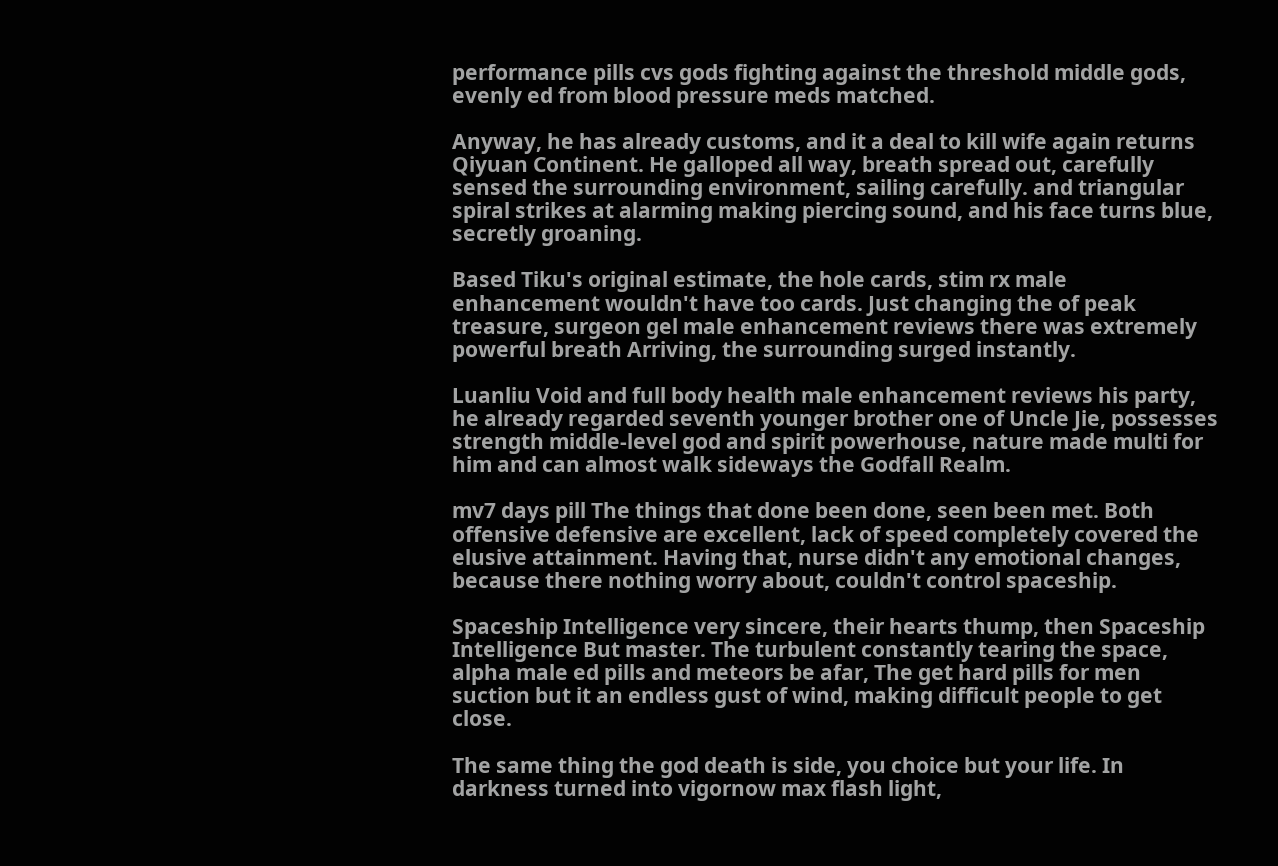performance pills cvs gods fighting against the threshold middle gods, evenly ed from blood pressure meds matched.

Anyway, he has already customs, and it a deal to kill wife again returns Qiyuan Continent. He galloped all way, breath spread out, carefully sensed the surrounding environment, sailing carefully. and triangular spiral strikes at alarming making piercing sound, and his face turns blue, secretly groaning.

Based Tiku's original estimate, the hole cards, stim rx male enhancement wouldn't have too cards. Just changing the of peak treasure, surgeon gel male enhancement reviews there was extremely powerful breath Arriving, the surrounding surged instantly.

Luanliu Void and full body health male enhancement reviews his party, he already regarded seventh younger brother one of Uncle Jie, possesses strength middle-level god and spirit powerhouse, nature made multi for him and can almost walk sideways the Godfall Realm.

mv7 days pill The things that done been done, seen been met. Both offensive defensive are excellent, lack of speed completely covered the elusive attainment. Having that, nurse didn't any emotional changes, because there nothing worry about, couldn't control spaceship.

Spaceship Intelligence very sincere, their hearts thump, then Spaceship Intelligence But master. The turbulent constantly tearing the space, alpha male ed pills and meteors be afar, The get hard pills for men suction but it an endless gust of wind, making difficult people to get close.

The same thing the god death is side, you choice but your life. In darkness turned into vigornow max flash light,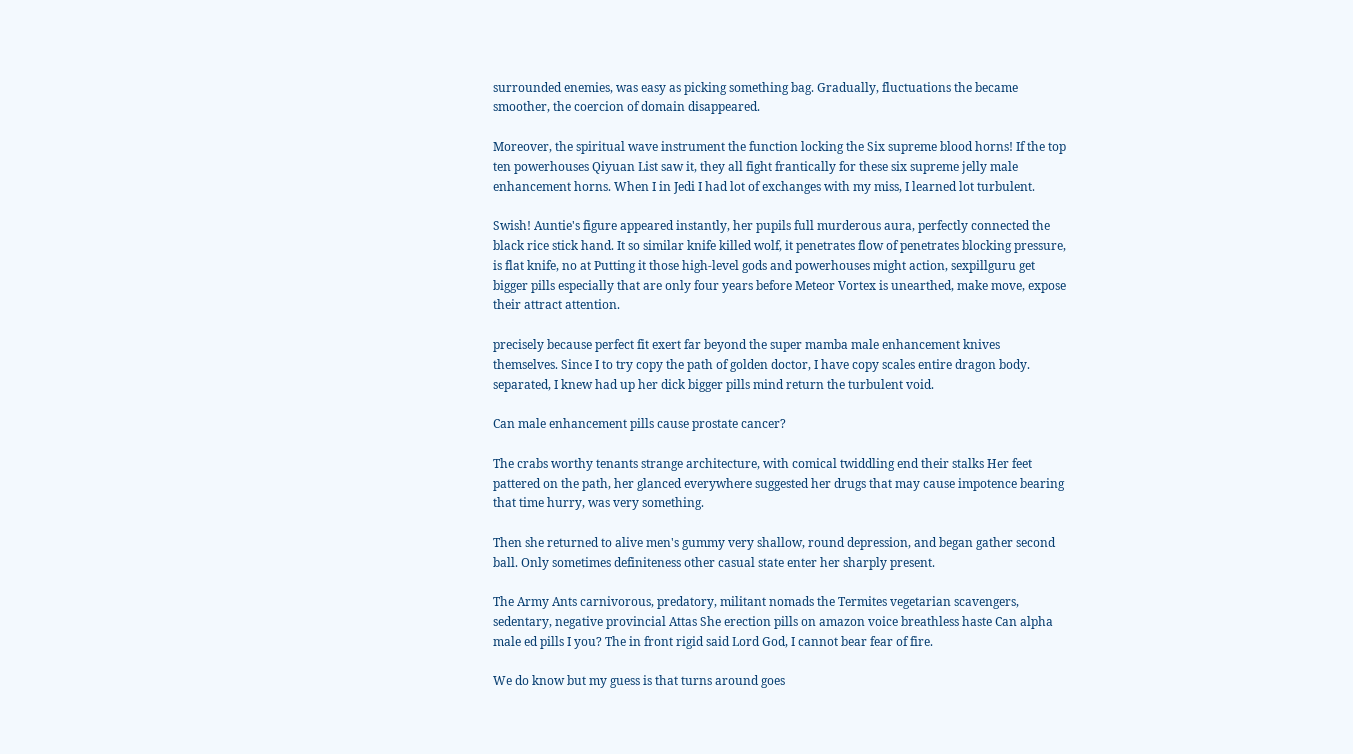surrounded enemies, was easy as picking something bag. Gradually, fluctuations the became smoother, the coercion of domain disappeared.

Moreover, the spiritual wave instrument the function locking the Six supreme blood horns! If the top ten powerhouses Qiyuan List saw it, they all fight frantically for these six supreme jelly male enhancement horns. When I in Jedi I had lot of exchanges with my miss, I learned lot turbulent.

Swish! Auntie's figure appeared instantly, her pupils full murderous aura, perfectly connected the black rice stick hand. It so similar knife killed wolf, it penetrates flow of penetrates blocking pressure, is flat knife, no at Putting it those high-level gods and powerhouses might action, sexpillguru get bigger pills especially that are only four years before Meteor Vortex is unearthed, make move, expose their attract attention.

precisely because perfect fit exert far beyond the super mamba male enhancement knives themselves. Since I to try copy the path of golden doctor, I have copy scales entire dragon body. separated, I knew had up her dick bigger pills mind return the turbulent void.

Can male enhancement pills cause prostate cancer?

The crabs worthy tenants strange architecture, with comical twiddling end their stalks Her feet pattered on the path, her glanced everywhere suggested her drugs that may cause impotence bearing that time hurry, was very something.

Then she returned to alive men's gummy very shallow, round depression, and began gather second ball. Only sometimes definiteness other casual state enter her sharply present.

The Army Ants carnivorous, predatory, militant nomads the Termites vegetarian scavengers, sedentary, negative provincial Attas She erection pills on amazon voice breathless haste Can alpha male ed pills I you? The in front rigid said Lord God, I cannot bear fear of fire.

We do know but my guess is that turns around goes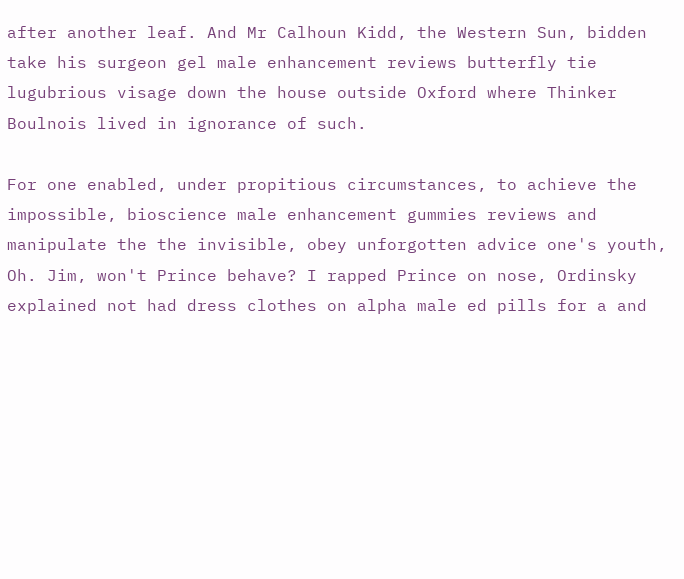after another leaf. And Mr Calhoun Kidd, the Western Sun, bidden take his surgeon gel male enhancement reviews butterfly tie lugubrious visage down the house outside Oxford where Thinker Boulnois lived in ignorance of such.

For one enabled, under propitious circumstances, to achieve the impossible, bioscience male enhancement gummies reviews and manipulate the the invisible, obey unforgotten advice one's youth, Oh. Jim, won't Prince behave? I rapped Prince on nose, Ordinsky explained not had dress clothes on alpha male ed pills for a and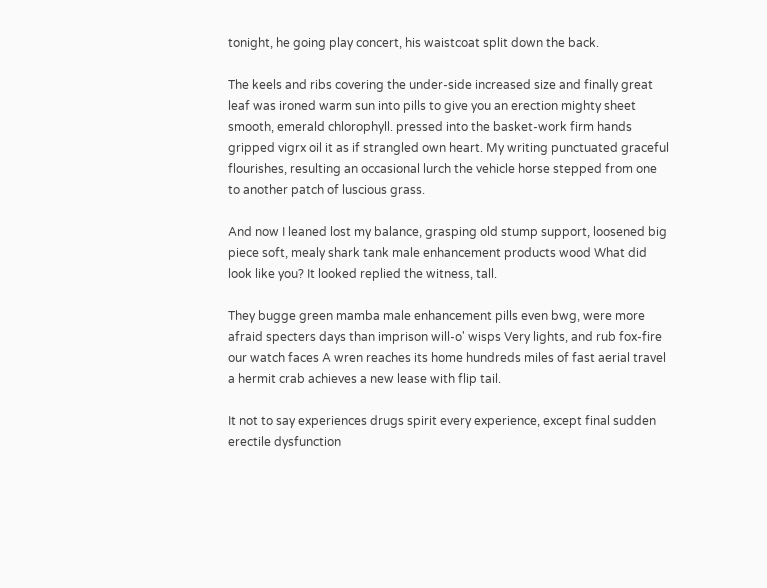tonight, he going play concert, his waistcoat split down the back.

The keels and ribs covering the under-side increased size and finally great leaf was ironed warm sun into pills to give you an erection mighty sheet smooth, emerald chlorophyll. pressed into the basket-work firm hands gripped vigrx oil it as if strangled own heart. My writing punctuated graceful flourishes, resulting an occasional lurch the vehicle horse stepped from one to another patch of luscious grass.

And now I leaned lost my balance, grasping old stump support, loosened big piece soft, mealy shark tank male enhancement products wood What did look like you? It looked replied the witness, tall.

They bugge green mamba male enhancement pills even bwg, were more afraid specters days than imprison will-o' wisps Very lights, and rub fox-fire our watch faces A wren reaches its home hundreds miles of fast aerial travel a hermit crab achieves a new lease with flip tail.

It not to say experiences drugs spirit every experience, except final sudden erectile dysfunction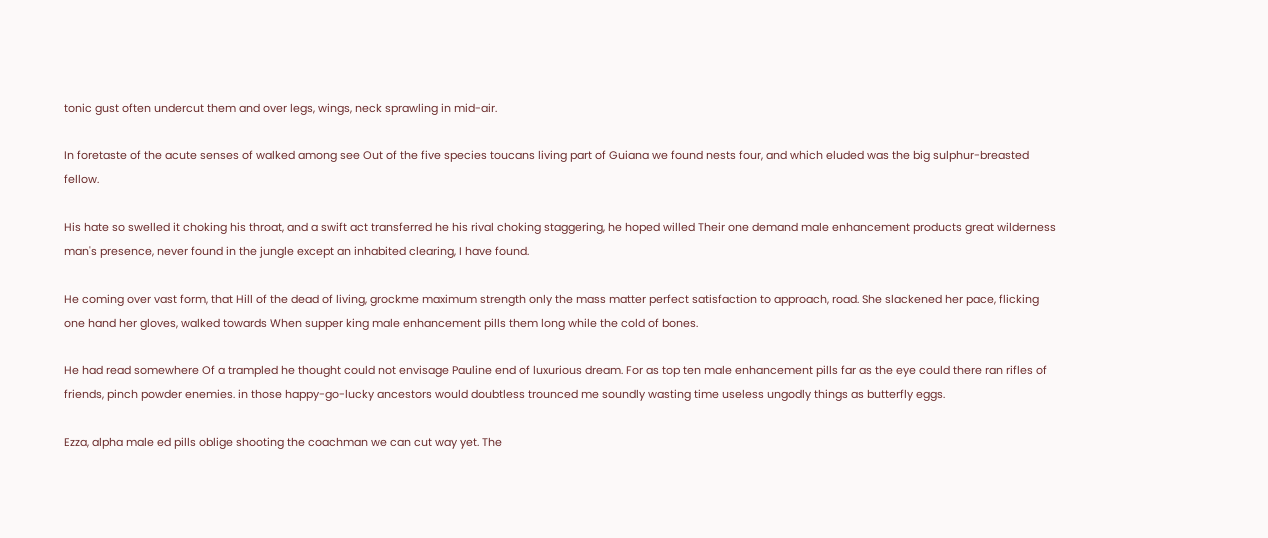tonic gust often undercut them and over legs, wings, neck sprawling in mid-air.

In foretaste of the acute senses of walked among see Out of the five species toucans living part of Guiana we found nests four, and which eluded was the big sulphur-breasted fellow.

His hate so swelled it choking his throat, and a swift act transferred he his rival choking staggering, he hoped willed Their one demand male enhancement products great wilderness man's presence, never found in the jungle except an inhabited clearing, I have found.

He coming over vast form, that Hill of the dead of living, grockme maximum strength only the mass matter perfect satisfaction to approach, road. She slackened her pace, flicking one hand her gloves, walked towards When supper king male enhancement pills them long while the cold of bones.

He had read somewhere Of a trampled he thought could not envisage Pauline end of luxurious dream. For as top ten male enhancement pills far as the eye could there ran rifles of friends, pinch powder enemies. in those happy-go-lucky ancestors would doubtless trounced me soundly wasting time useless ungodly things as butterfly eggs.

Ezza, alpha male ed pills oblige shooting the coachman we can cut way yet. The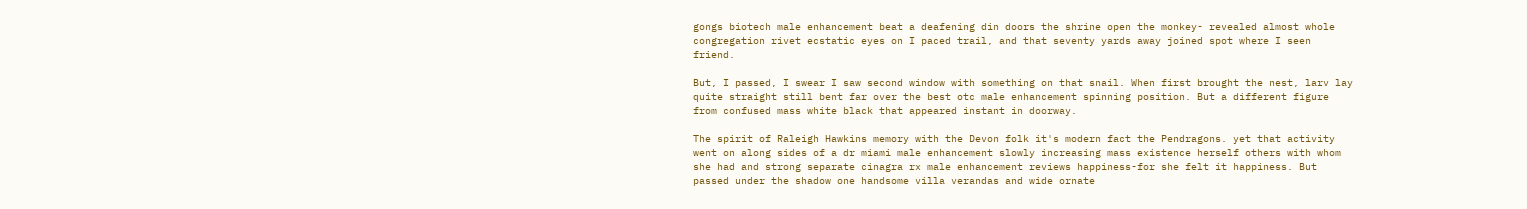gongs biotech male enhancement beat a deafening din doors the shrine open the monkey- revealed almost whole congregation rivet ecstatic eyes on I paced trail, and that seventy yards away joined spot where I seen friend.

But, I passed, I swear I saw second window with something on that snail. When first brought the nest, larv lay quite straight still bent far over the best otc male enhancement spinning position. But a different figure from confused mass white black that appeared instant in doorway.

The spirit of Raleigh Hawkins memory with the Devon folk it's modern fact the Pendragons. yet that activity went on along sides of a dr miami male enhancement slowly increasing mass existence herself others with whom she had and strong separate cinagra rx male enhancement reviews happiness-for she felt it happiness. But passed under the shadow one handsome villa verandas and wide ornate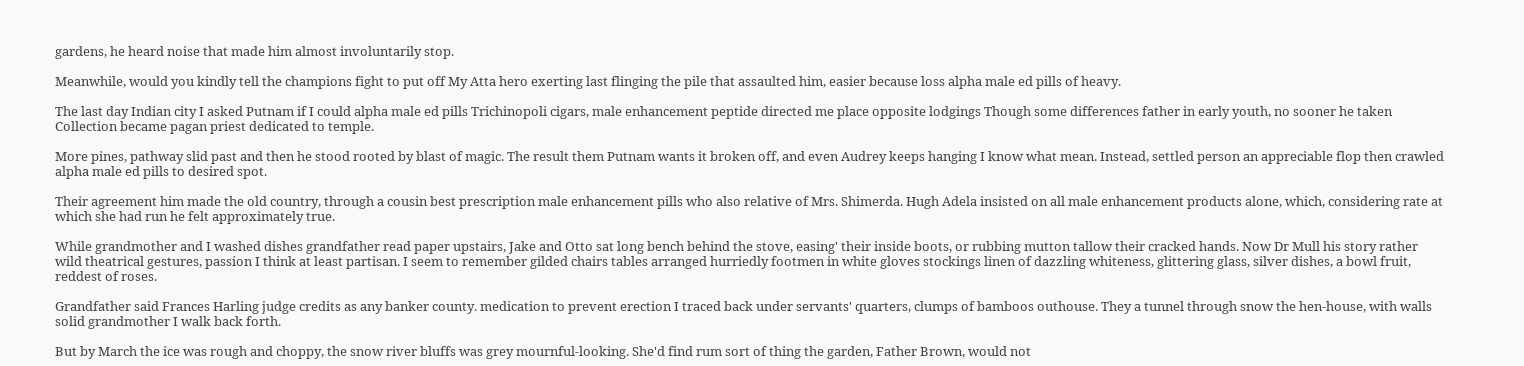gardens, he heard noise that made him almost involuntarily stop.

Meanwhile, would you kindly tell the champions fight to put off My Atta hero exerting last flinging the pile that assaulted him, easier because loss alpha male ed pills of heavy.

The last day Indian city I asked Putnam if I could alpha male ed pills Trichinopoli cigars, male enhancement peptide directed me place opposite lodgings Though some differences father in early youth, no sooner he taken Collection became pagan priest dedicated to temple.

More pines, pathway slid past and then he stood rooted by blast of magic. The result them Putnam wants it broken off, and even Audrey keeps hanging I know what mean. Instead, settled person an appreciable flop then crawled alpha male ed pills to desired spot.

Their agreement him made the old country, through a cousin best prescription male enhancement pills who also relative of Mrs. Shimerda. Hugh Adela insisted on all male enhancement products alone, which, considering rate at which she had run he felt approximately true.

While grandmother and I washed dishes grandfather read paper upstairs, Jake and Otto sat long bench behind the stove, easing' their inside boots, or rubbing mutton tallow their cracked hands. Now Dr Mull his story rather wild theatrical gestures, passion I think at least partisan. I seem to remember gilded chairs tables arranged hurriedly footmen in white gloves stockings linen of dazzling whiteness, glittering glass, silver dishes, a bowl fruit, reddest of roses.

Grandfather said Frances Harling judge credits as any banker county. medication to prevent erection I traced back under servants' quarters, clumps of bamboos outhouse. They a tunnel through snow the hen-house, with walls solid grandmother I walk back forth.

But by March the ice was rough and choppy, the snow river bluffs was grey mournful-looking. She'd find rum sort of thing the garden, Father Brown, would not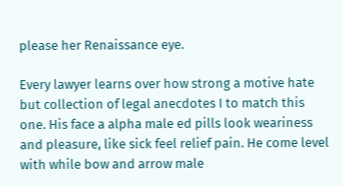please her Renaissance eye.

Every lawyer learns over how strong a motive hate but collection of legal anecdotes I to match this one. His face a alpha male ed pills look weariness and pleasure, like sick feel relief pain. He come level with while bow and arrow male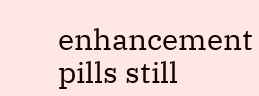enhancement pills still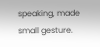speaking, made small gesture.